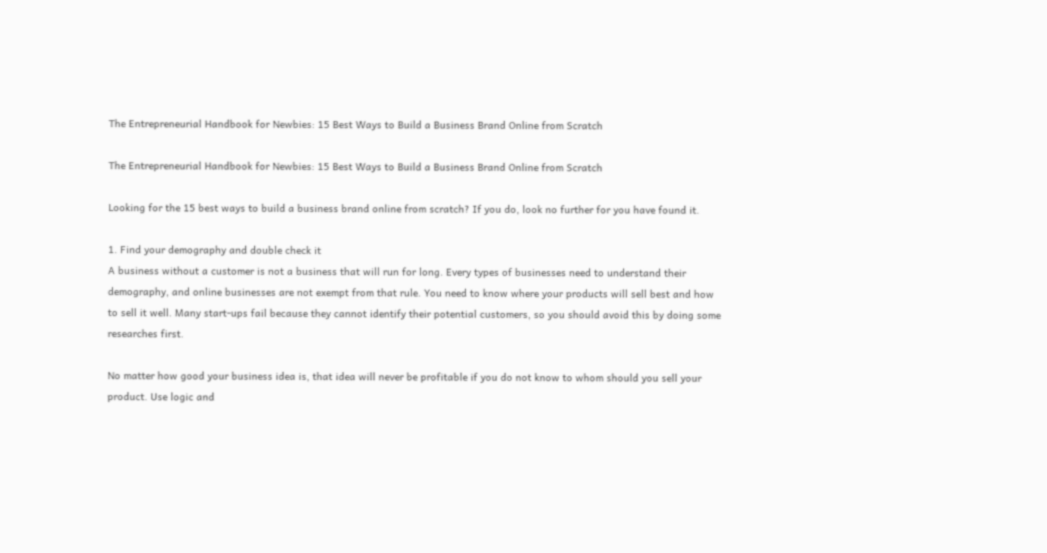The Entrepreneurial Handbook for Newbies: 15 Best Ways to Build a Business Brand Online from Scratch

The Entrepreneurial Handbook for Newbies: 15 Best Ways to Build a Business Brand Online from Scratch

Looking for the 15 best ways to build a business brand online from scratch? If you do, look no further for you have found it.

1. Find your demography and double check it
A business without a customer is not a business that will run for long. Every types of businesses need to understand their demography, and online businesses are not exempt from that rule. You need to know where your products will sell best and how to sell it well. Many start-ups fail because they cannot identify their potential customers, so you should avoid this by doing some researches first.

No matter how good your business idea is, that idea will never be profitable if you do not know to whom should you sell your product. Use logic and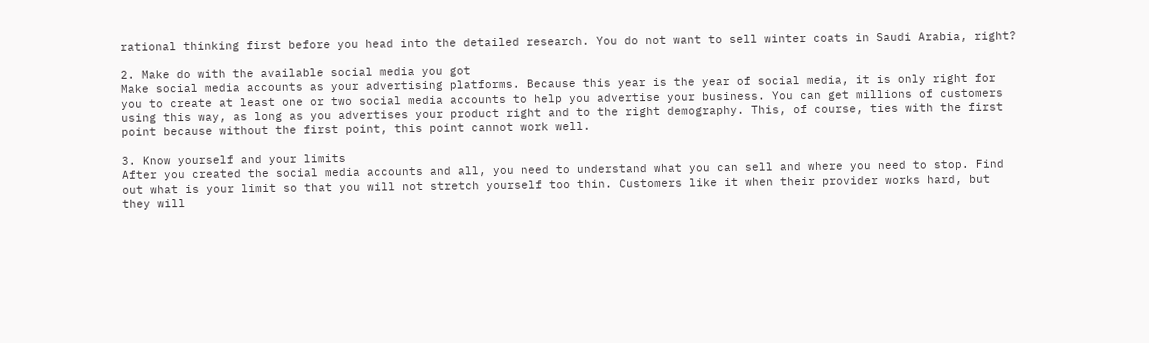rational thinking first before you head into the detailed research. You do not want to sell winter coats in Saudi Arabia, right?

2. Make do with the available social media you got
Make social media accounts as your advertising platforms. Because this year is the year of social media, it is only right for you to create at least one or two social media accounts to help you advertise your business. You can get millions of customers using this way, as long as you advertises your product right and to the right demography. This, of course, ties with the first point because without the first point, this point cannot work well.

3. Know yourself and your limits
After you created the social media accounts and all, you need to understand what you can sell and where you need to stop. Find out what is your limit so that you will not stretch yourself too thin. Customers like it when their provider works hard, but they will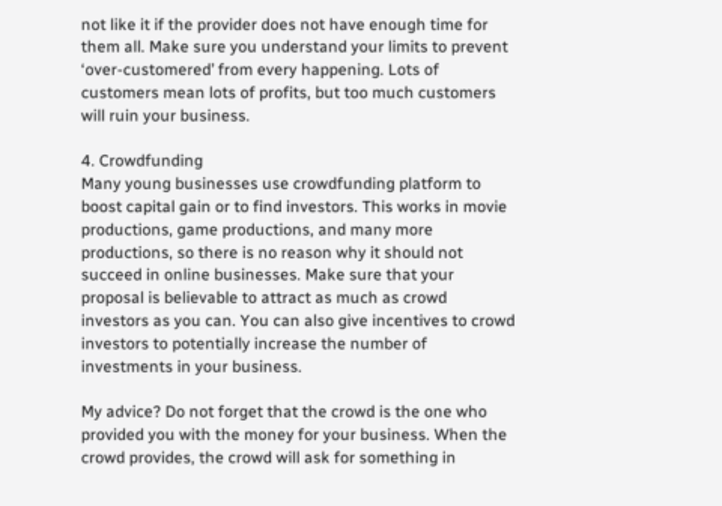not like it if the provider does not have enough time for them all. Make sure you understand your limits to prevent ‘over-customered’ from every happening. Lots of customers mean lots of profits, but too much customers will ruin your business.

4. Crowdfunding
Many young businesses use crowdfunding platform to boost capital gain or to find investors. This works in movie productions, game productions, and many more productions, so there is no reason why it should not succeed in online businesses. Make sure that your proposal is believable to attract as much as crowd investors as you can. You can also give incentives to crowd investors to potentially increase the number of investments in your business.

My advice? Do not forget that the crowd is the one who provided you with the money for your business. When the crowd provides, the crowd will ask for something in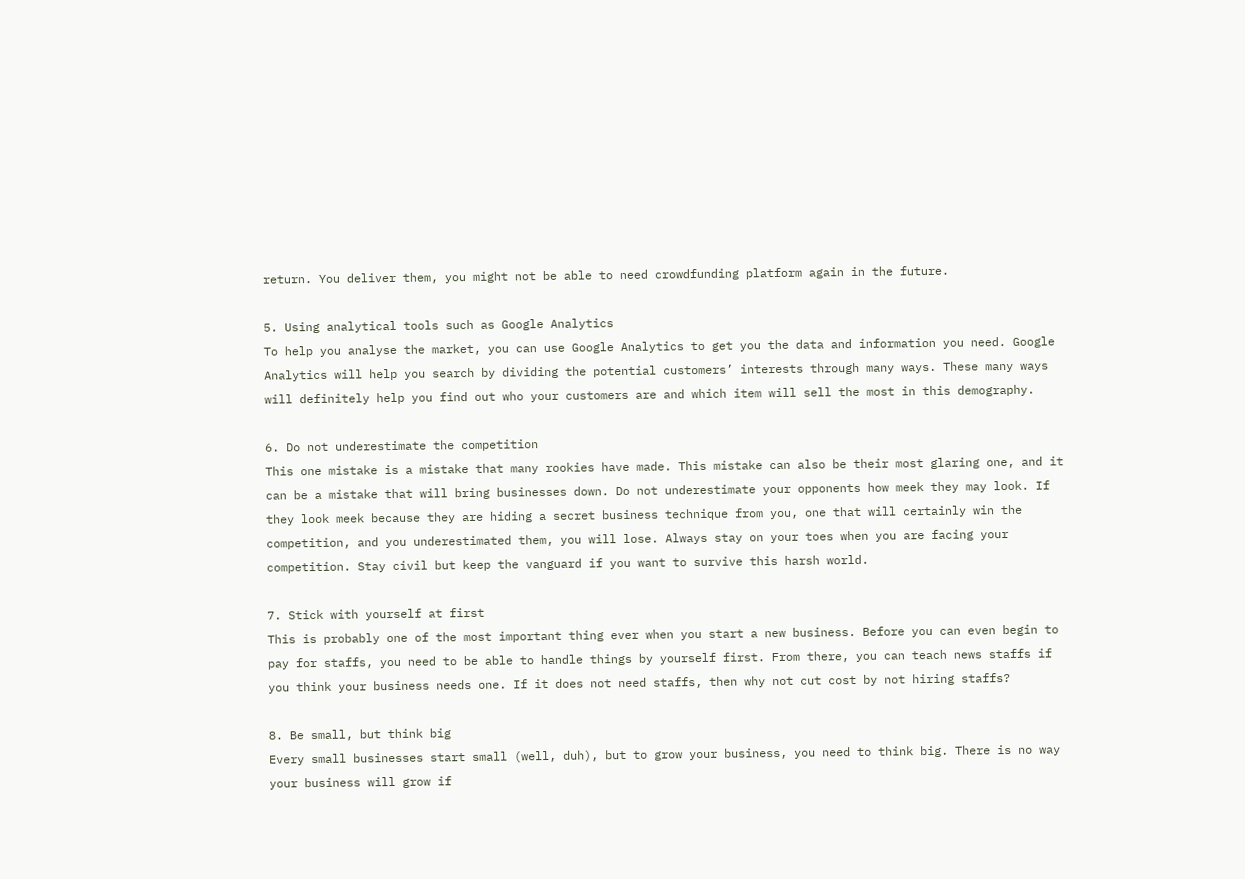return. You deliver them, you might not be able to need crowdfunding platform again in the future.

5. Using analytical tools such as Google Analytics
To help you analyse the market, you can use Google Analytics to get you the data and information you need. Google Analytics will help you search by dividing the potential customers’ interests through many ways. These many ways will definitely help you find out who your customers are and which item will sell the most in this demography.

6. Do not underestimate the competition
This one mistake is a mistake that many rookies have made. This mistake can also be their most glaring one, and it can be a mistake that will bring businesses down. Do not underestimate your opponents how meek they may look. If they look meek because they are hiding a secret business technique from you, one that will certainly win the competition, and you underestimated them, you will lose. Always stay on your toes when you are facing your competition. Stay civil but keep the vanguard if you want to survive this harsh world.

7. Stick with yourself at first
This is probably one of the most important thing ever when you start a new business. Before you can even begin to pay for staffs, you need to be able to handle things by yourself first. From there, you can teach news staffs if you think your business needs one. If it does not need staffs, then why not cut cost by not hiring staffs?

8. Be small, but think big
Every small businesses start small (well, duh), but to grow your business, you need to think big. There is no way your business will grow if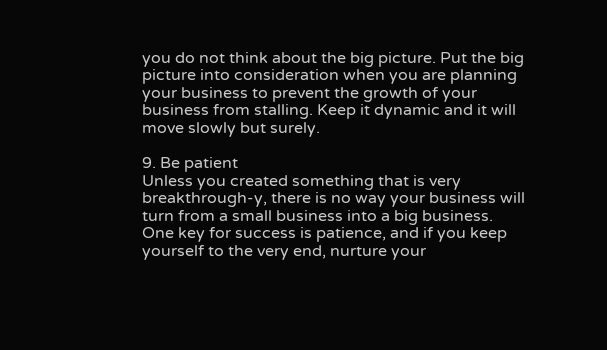you do not think about the big picture. Put the big picture into consideration when you are planning your business to prevent the growth of your business from stalling. Keep it dynamic and it will move slowly but surely.

9. Be patient
Unless you created something that is very breakthrough-y, there is no way your business will turn from a small business into a big business. One key for success is patience, and if you keep yourself to the very end, nurture your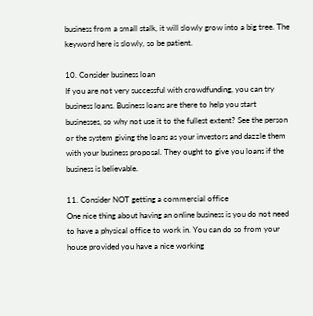business from a small stalk, it will slowly grow into a big tree. The keyword here is slowly, so be patient.

10. Consider business loan
If you are not very successful with crowdfunding, you can try business loans. Business loans are there to help you start businesses, so why not use it to the fullest extent? See the person or the system giving the loans as your investors and dazzle them with your business proposal. They ought to give you loans if the business is believable.

11. Consider NOT getting a commercial office
One nice thing about having an online business is you do not need to have a physical office to work in. You can do so from your house provided you have a nice working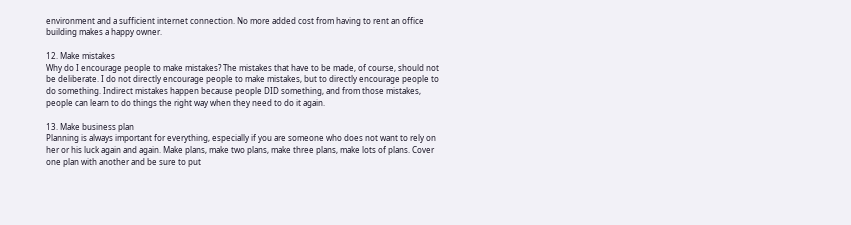environment and a sufficient internet connection. No more added cost from having to rent an office building makes a happy owner.

12. Make mistakes
Why do I encourage people to make mistakes? The mistakes that have to be made, of course, should not be deliberate. I do not directly encourage people to make mistakes, but to directly encourage people to do something. Indirect mistakes happen because people DID something, and from those mistakes, people can learn to do things the right way when they need to do it again.

13. Make business plan
Planning is always important for everything, especially if you are someone who does not want to rely on her or his luck again and again. Make plans, make two plans, make three plans, make lots of plans. Cover one plan with another and be sure to put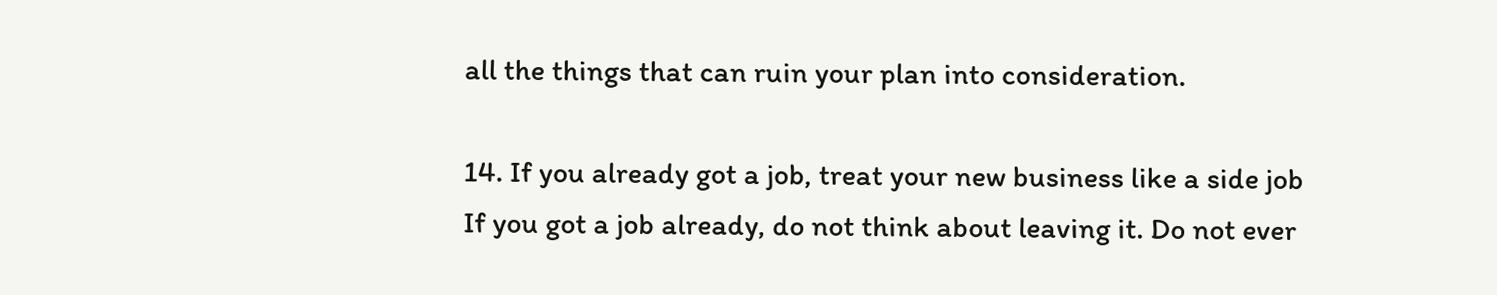all the things that can ruin your plan into consideration.

14. If you already got a job, treat your new business like a side job
If you got a job already, do not think about leaving it. Do not ever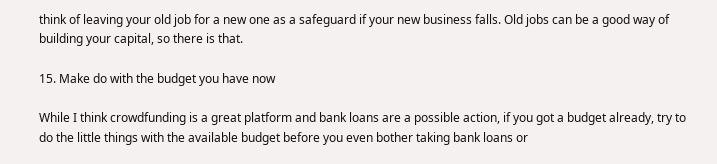think of leaving your old job for a new one as a safeguard if your new business falls. Old jobs can be a good way of building your capital, so there is that.

15. Make do with the budget you have now

While I think crowdfunding is a great platform and bank loans are a possible action, if you got a budget already, try to do the little things with the available budget before you even bother taking bank loans or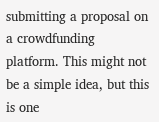submitting a proposal on a crowdfunding platform. This might not be a simple idea, but this is one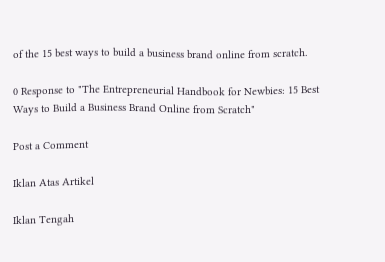of the 15 best ways to build a business brand online from scratch.

0 Response to "The Entrepreneurial Handbook for Newbies: 15 Best Ways to Build a Business Brand Online from Scratch"

Post a Comment

Iklan Atas Artikel

Iklan Tengah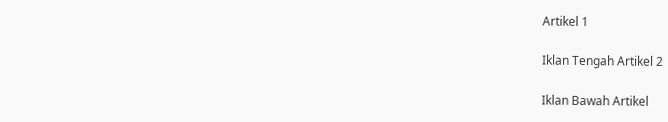Artikel 1

Iklan Tengah Artikel 2

Iklan Bawah Artikel